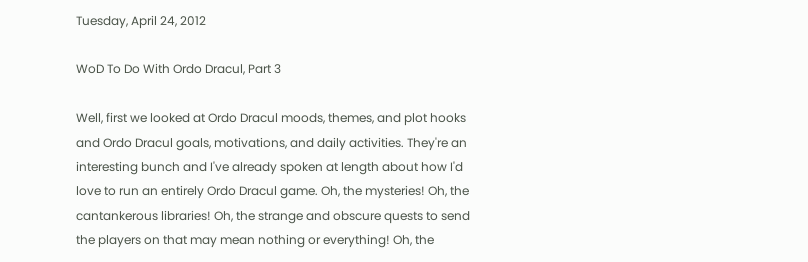Tuesday, April 24, 2012

WoD To Do With Ordo Dracul, Part 3

Well, first we looked at Ordo Dracul moods, themes, and plot hooks and Ordo Dracul goals, motivations, and daily activities. They're an interesting bunch and I've already spoken at length about how I'd love to run an entirely Ordo Dracul game. Oh, the mysteries! Oh, the cantankerous libraries! Oh, the strange and obscure quests to send the players on that may mean nothing or everything! Oh, the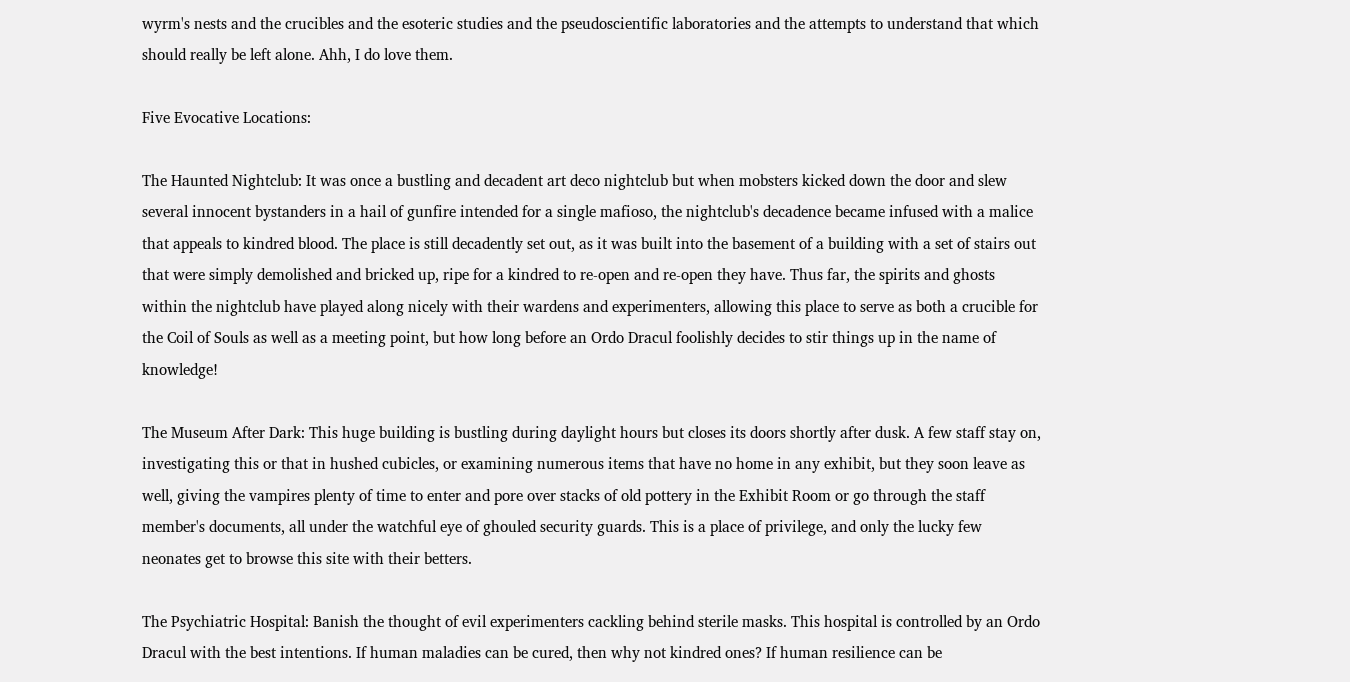wyrm's nests and the crucibles and the esoteric studies and the pseudoscientific laboratories and the attempts to understand that which should really be left alone. Ahh, I do love them.

Five Evocative Locations:

The Haunted Nightclub: It was once a bustling and decadent art deco nightclub but when mobsters kicked down the door and slew several innocent bystanders in a hail of gunfire intended for a single mafioso, the nightclub's decadence became infused with a malice that appeals to kindred blood. The place is still decadently set out, as it was built into the basement of a building with a set of stairs out that were simply demolished and bricked up, ripe for a kindred to re-open and re-open they have. Thus far, the spirits and ghosts within the nightclub have played along nicely with their wardens and experimenters, allowing this place to serve as both a crucible for the Coil of Souls as well as a meeting point, but how long before an Ordo Dracul foolishly decides to stir things up in the name of knowledge!

The Museum After Dark: This huge building is bustling during daylight hours but closes its doors shortly after dusk. A few staff stay on, investigating this or that in hushed cubicles, or examining numerous items that have no home in any exhibit, but they soon leave as well, giving the vampires plenty of time to enter and pore over stacks of old pottery in the Exhibit Room or go through the staff member's documents, all under the watchful eye of ghouled security guards. This is a place of privilege, and only the lucky few neonates get to browse this site with their betters.

The Psychiatric Hospital: Banish the thought of evil experimenters cackling behind sterile masks. This hospital is controlled by an Ordo Dracul with the best intentions. If human maladies can be cured, then why not kindred ones? If human resilience can be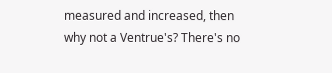measured and increased, then why not a Ventrue's? There's no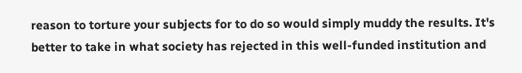reason to torture your subjects for to do so would simply muddy the results. It's better to take in what society has rejected in this well-funded institution and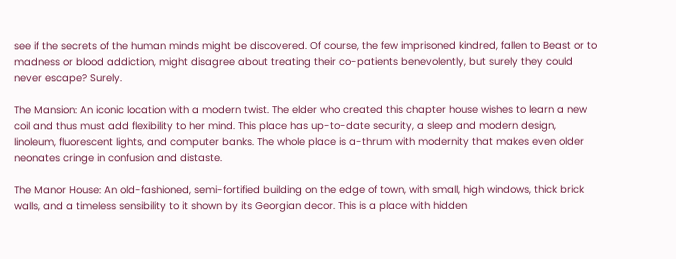see if the secrets of the human minds might be discovered. Of course, the few imprisoned kindred, fallen to Beast or to madness or blood addiction, might disagree about treating their co-patients benevolently, but surely they could never escape? Surely.

The Mansion: An iconic location with a modern twist. The elder who created this chapter house wishes to learn a new coil and thus must add flexibility to her mind. This place has up-to-date security, a sleep and modern design, linoleum, fluorescent lights, and computer banks. The whole place is a-thrum with modernity that makes even older neonates cringe in confusion and distaste.

The Manor House: An old-fashioned, semi-fortified building on the edge of town, with small, high windows, thick brick walls, and a timeless sensibility to it shown by its Georgian decor. This is a place with hidden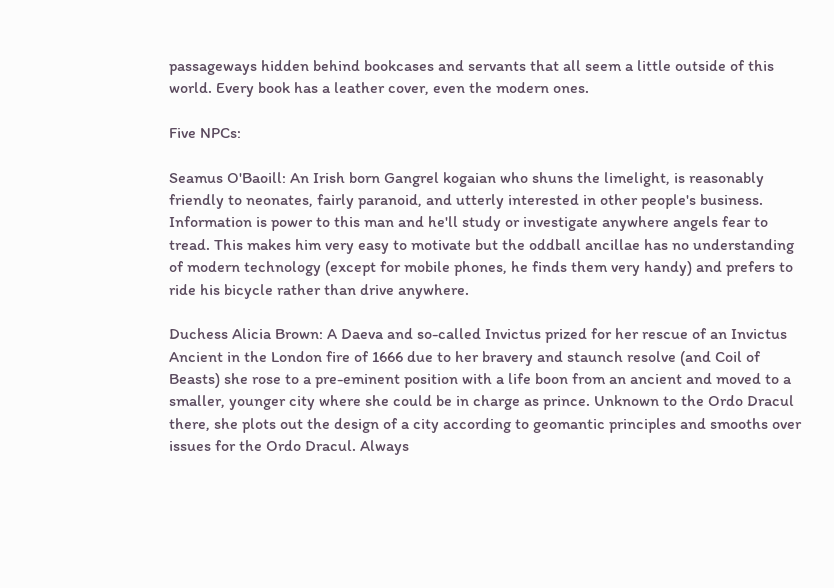passageways hidden behind bookcases and servants that all seem a little outside of this world. Every book has a leather cover, even the modern ones.

Five NPCs:

Seamus O'Baoill: An Irish born Gangrel kogaian who shuns the limelight, is reasonably friendly to neonates, fairly paranoid, and utterly interested in other people's business. Information is power to this man and he'll study or investigate anywhere angels fear to tread. This makes him very easy to motivate but the oddball ancillae has no understanding of modern technology (except for mobile phones, he finds them very handy) and prefers to ride his bicycle rather than drive anywhere.

Duchess Alicia Brown: A Daeva and so-called Invictus prized for her rescue of an Invictus Ancient in the London fire of 1666 due to her bravery and staunch resolve (and Coil of Beasts) she rose to a pre-eminent position with a life boon from an ancient and moved to a smaller, younger city where she could be in charge as prince. Unknown to the Ordo Dracul there, she plots out the design of a city according to geomantic principles and smooths over issues for the Ordo Dracul. Always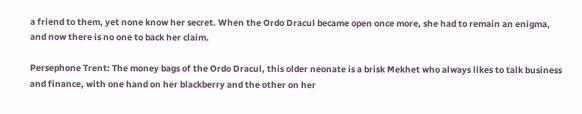a friend to them, yet none know her secret. When the Ordo Dracul became open once more, she had to remain an enigma, and now there is no one to back her claim.

Persephone Trent: The money bags of the Ordo Dracul, this older neonate is a brisk Mekhet who always likes to talk business and finance, with one hand on her blackberry and the other on her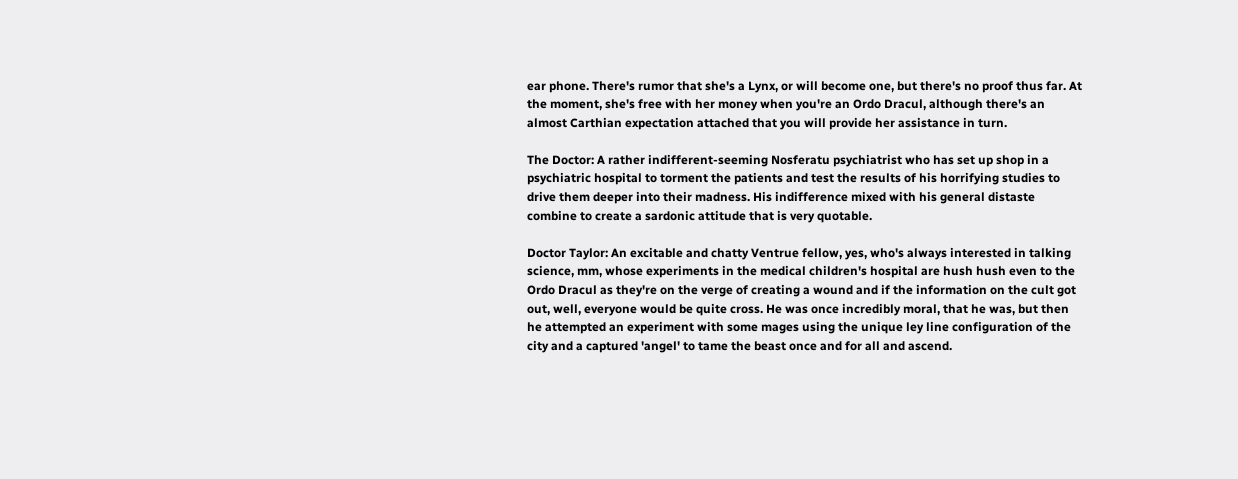ear phone. There's rumor that she's a Lynx, or will become one, but there's no proof thus far. At the moment, she's free with her money when you're an Ordo Dracul, although there's an almost Carthian expectation attached that you will provide her assistance in turn.

The Doctor: A rather indifferent-seeming Nosferatu psychiatrist who has set up shop in a psychiatric hospital to torment the patients and test the results of his horrifying studies to drive them deeper into their madness. His indifference mixed with his general distaste combine to create a sardonic attitude that is very quotable.

Doctor Taylor: An excitable and chatty Ventrue fellow, yes, who's always interested in talking science, mm, whose experiments in the medical children's hospital are hush hush even to the Ordo Dracul as they're on the verge of creating a wound and if the information on the cult got out, well, everyone would be quite cross. He was once incredibly moral, that he was, but then he attempted an experiment with some mages using the unique ley line configuration of the city and a captured 'angel' to tame the beast once and for all and ascend.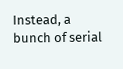Instead, a bunch of serial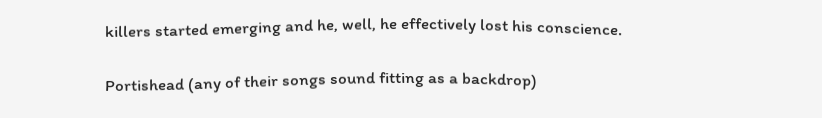killers started emerging and he, well, he effectively lost his conscience.

Portishead (any of their songs sound fitting as a backdrop)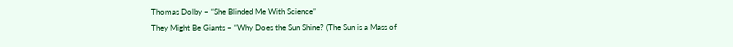Thomas Dolby – “She Blinded Me With Science”
They Might Be Giants – “Why Does the Sun Shine? (The Sun is a Mass of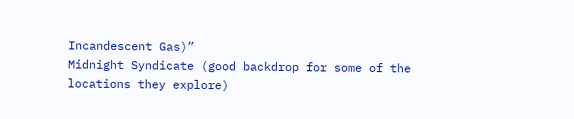Incandescent Gas)”
Midnight Syndicate (good backdrop for some of the locations they explore)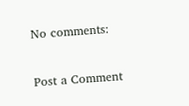No comments:

Post a Comment